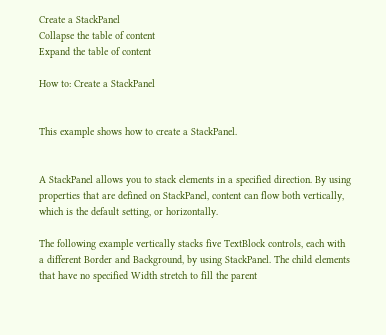Create a StackPanel
Collapse the table of content
Expand the table of content

How to: Create a StackPanel


This example shows how to create a StackPanel.


A StackPanel allows you to stack elements in a specified direction. By using properties that are defined on StackPanel, content can flow both vertically, which is the default setting, or horizontally.

The following example vertically stacks five TextBlock controls, each with a different Border and Background, by using StackPanel. The child elements that have no specified Width stretch to fill the parent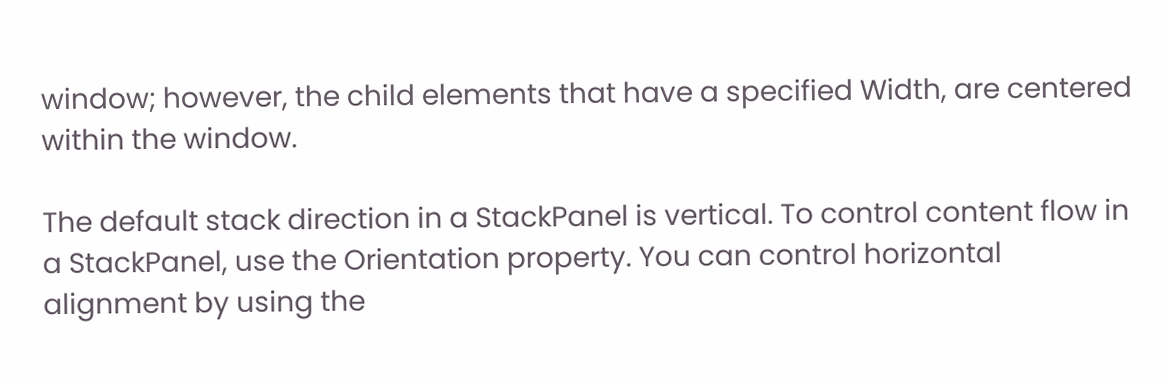window; however, the child elements that have a specified Width, are centered within the window.

The default stack direction in a StackPanel is vertical. To control content flow in a StackPanel, use the Orientation property. You can control horizontal alignment by using the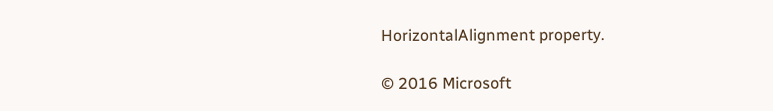HorizontalAlignment property.

© 2016 Microsoft